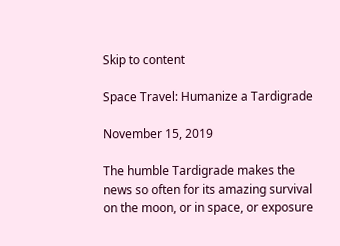Skip to content

Space Travel: Humanize a Tardigrade

November 15, 2019

The humble Tardigrade makes the news so often for its amazing survival on the moon, or in space, or exposure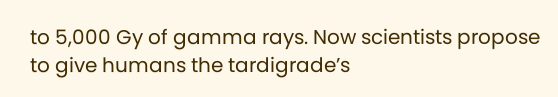to 5,000 Gy of gamma rays. Now scientists propose to give humans the tardigrade’s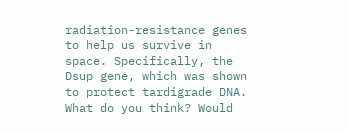radiation-resistance genes to help us survive in space. Specifically, the Dsup gene, which was shown to protect tardigrade DNA. What do you think? Would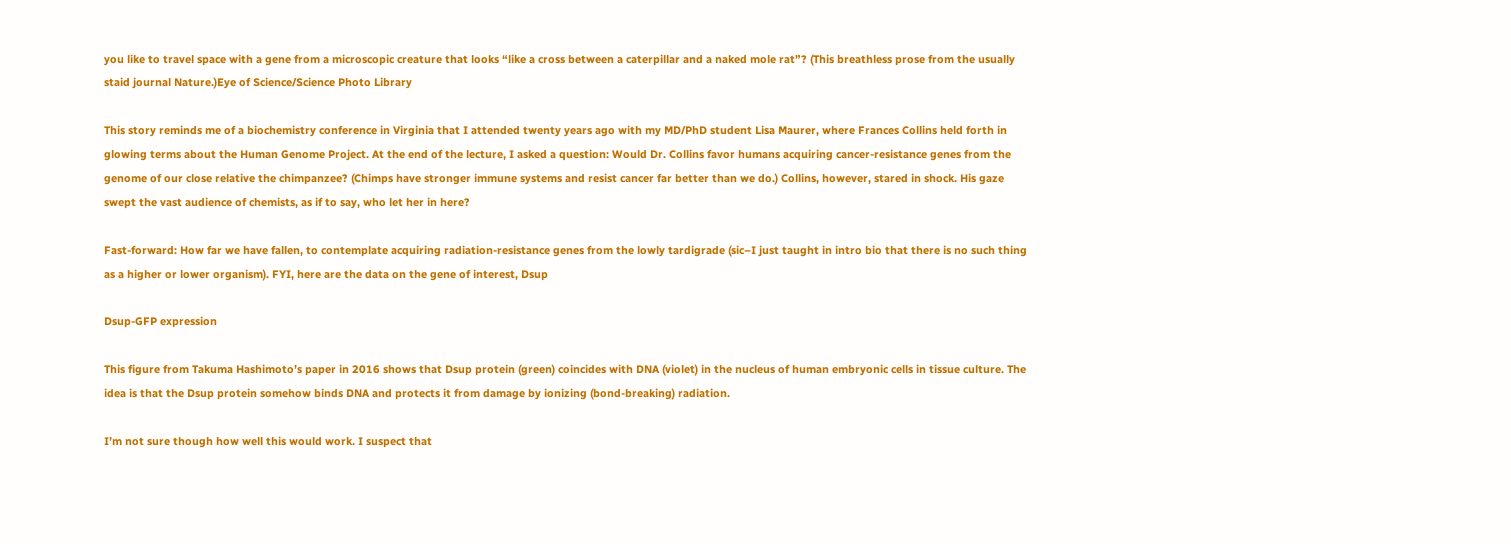you like to travel space with a gene from a microscopic creature that looks “like a cross between a caterpillar and a naked mole rat”? (This breathless prose from the usually staid journal Nature.)Eye of Science/Science Photo Library

This story reminds me of a biochemistry conference in Virginia that I attended twenty years ago with my MD/PhD student Lisa Maurer, where Frances Collins held forth in glowing terms about the Human Genome Project. At the end of the lecture, I asked a question: Would Dr. Collins favor humans acquiring cancer-resistance genes from the genome of our close relative the chimpanzee? (Chimps have stronger immune systems and resist cancer far better than we do.) Collins, however, stared in shock. His gaze swept the vast audience of chemists, as if to say, who let her in here?

Fast-forward: How far we have fallen, to contemplate acquiring radiation-resistance genes from the lowly tardigrade (sic–I just taught in intro bio that there is no such thing as a higher or lower organism). FYI, here are the data on the gene of interest, Dsup

Dsup-GFP expression

This figure from Takuma Hashimoto’s paper in 2016 shows that Dsup protein (green) coincides with DNA (violet) in the nucleus of human embryonic cells in tissue culture. The idea is that the Dsup protein somehow binds DNA and protects it from damage by ionizing (bond-breaking) radiation.

I’m not sure though how well this would work. I suspect that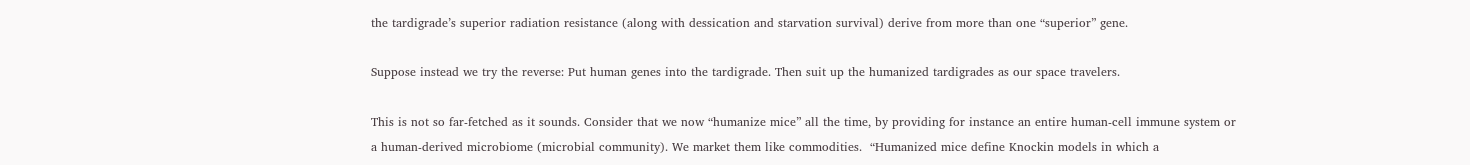the tardigrade’s superior radiation resistance (along with dessication and starvation survival) derive from more than one “superior” gene.

Suppose instead we try the reverse: Put human genes into the tardigrade. Then suit up the humanized tardigrades as our space travelers.

This is not so far-fetched as it sounds. Consider that we now “humanize mice” all the time, by providing for instance an entire human-cell immune system or a human-derived microbiome (microbial community). We market them like commodities.  “Humanized mice define Knockin models in which a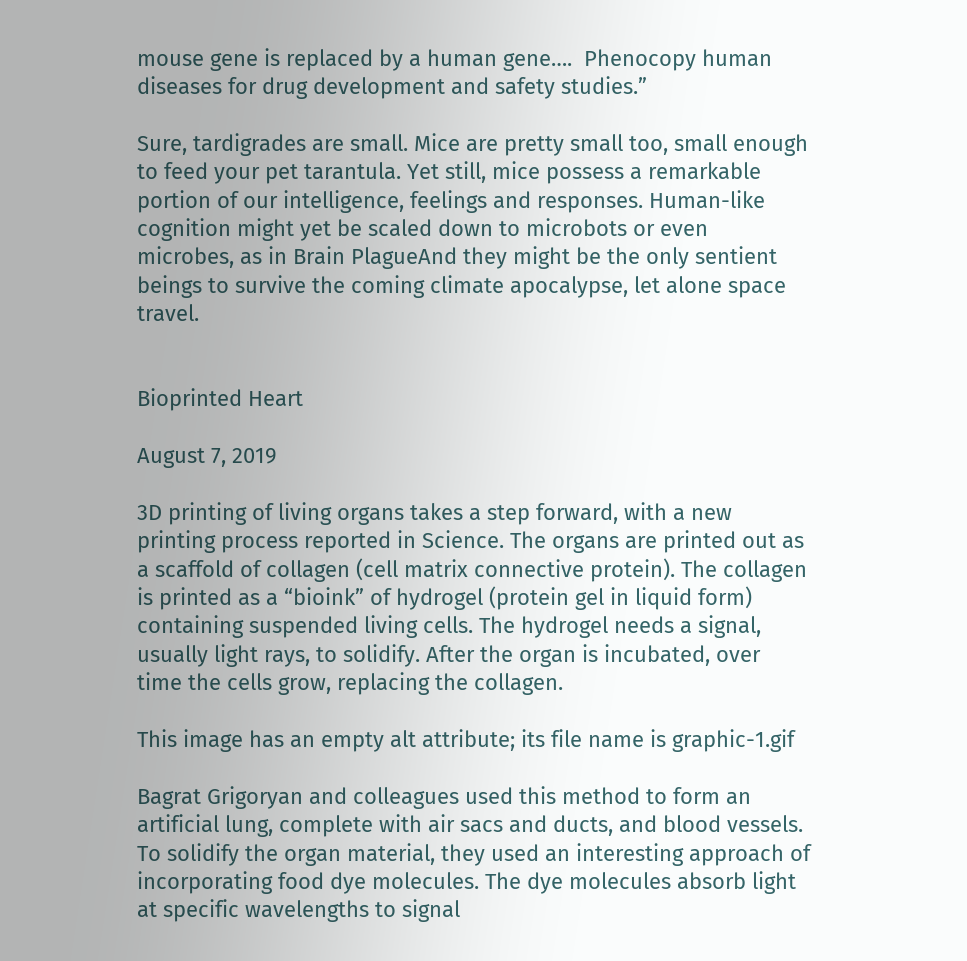mouse gene is replaced by a human gene….  Phenocopy human diseases for drug development and safety studies.”

Sure, tardigrades are small. Mice are pretty small too, small enough to feed your pet tarantula. Yet still, mice possess a remarkable portion of our intelligence, feelings and responses. Human-like cognition might yet be scaled down to microbots or even microbes, as in Brain PlagueAnd they might be the only sentient beings to survive the coming climate apocalypse, let alone space travel.


Bioprinted Heart

August 7, 2019

3D printing of living organs takes a step forward, with a new printing process reported in Science. The organs are printed out as a scaffold of collagen (cell matrix connective protein). The collagen is printed as a “bioink” of hydrogel (protein gel in liquid form) containing suspended living cells. The hydrogel needs a signal, usually light rays, to solidify. After the organ is incubated, over time the cells grow, replacing the collagen.

This image has an empty alt attribute; its file name is graphic-1.gif

Bagrat Grigoryan and colleagues used this method to form an artificial lung, complete with air sacs and ducts, and blood vessels. To solidify the organ material, they used an interesting approach of incorporating food dye molecules. The dye molecules absorb light at specific wavelengths to signal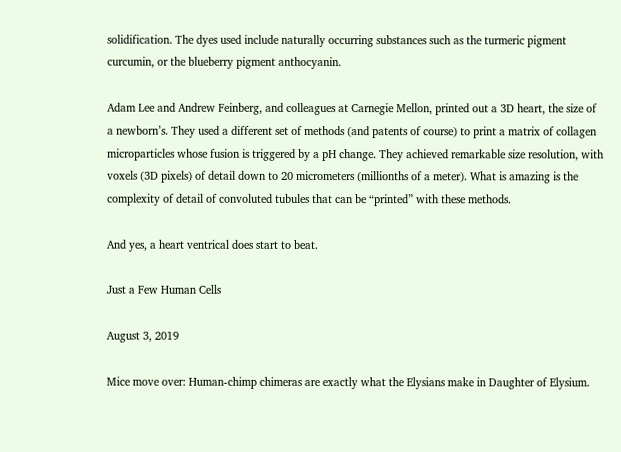solidification. The dyes used include naturally occurring substances such as the turmeric pigment curcumin, or the blueberry pigment anthocyanin.

Adam Lee and Andrew Feinberg, and colleagues at Carnegie Mellon, printed out a 3D heart, the size of a newborn’s. They used a different set of methods (and patents of course) to print a matrix of collagen microparticles whose fusion is triggered by a pH change. They achieved remarkable size resolution, with voxels (3D pixels) of detail down to 20 micrometers (millionths of a meter). What is amazing is the complexity of detail of convoluted tubules that can be “printed” with these methods.

And yes, a heart ventrical does start to beat.

Just a Few Human Cells

August 3, 2019

Mice move over: Human-chimp chimeras are exactly what the Elysians make in Daughter of Elysium.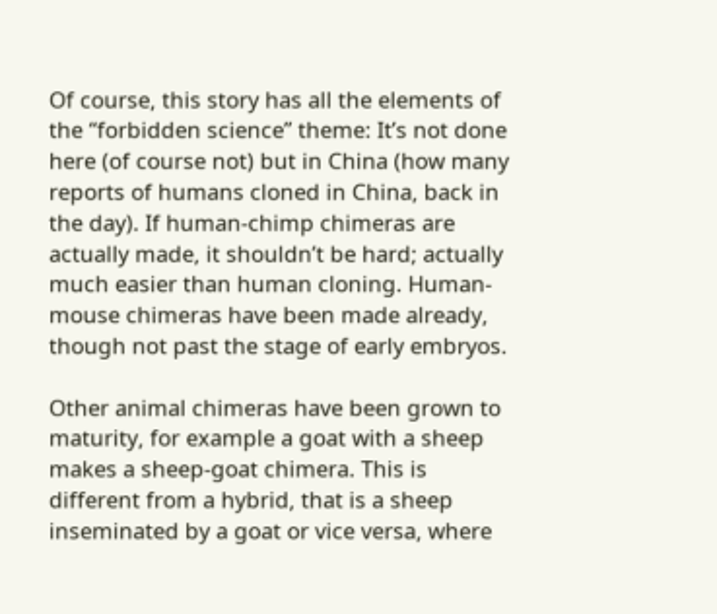Of course, this story has all the elements of the “forbidden science” theme: It’s not done here (of course not) but in China (how many reports of humans cloned in China, back in the day). If human-chimp chimeras are actually made, it shouldn’t be hard; actually much easier than human cloning. Human-mouse chimeras have been made already, though not past the stage of early embryos.

Other animal chimeras have been grown to maturity, for example a goat with a sheep makes a sheep-goat chimera. This is different from a hybrid, that is a sheep inseminated by a goat or vice versa, where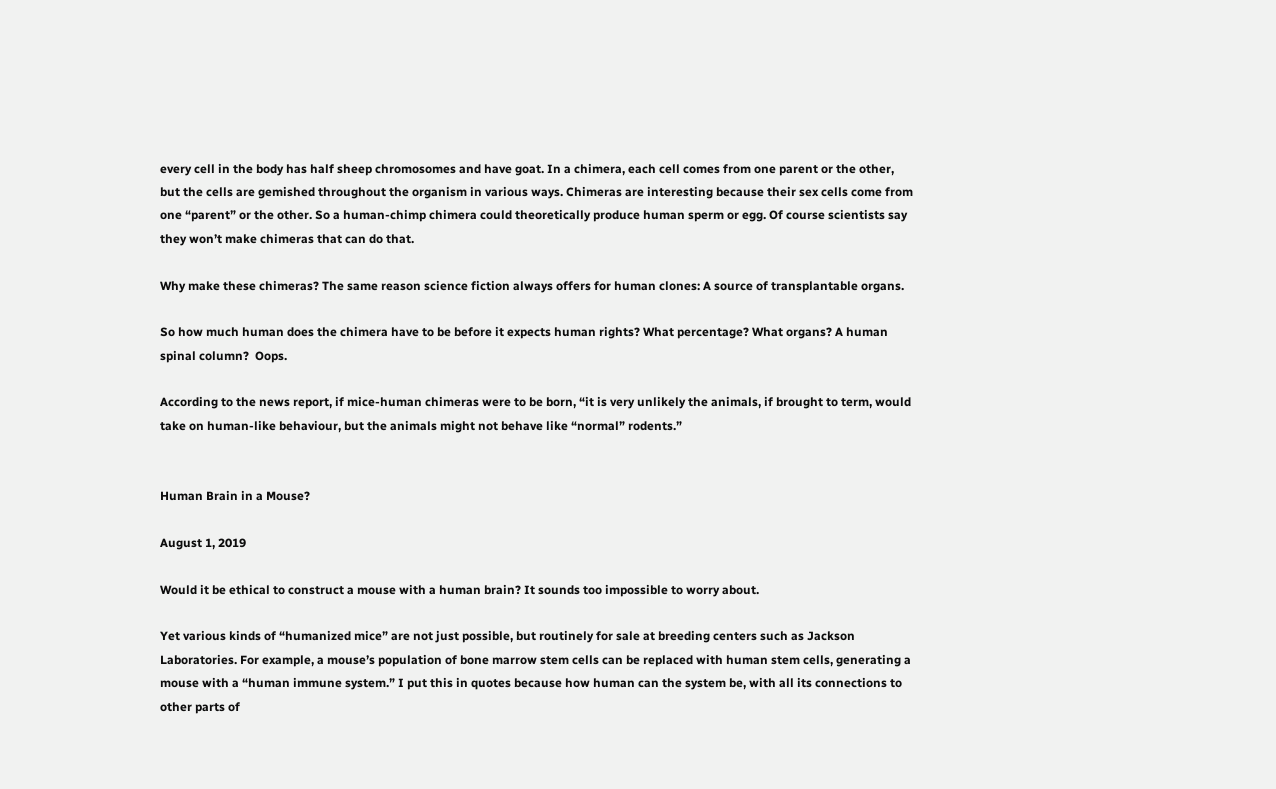every cell in the body has half sheep chromosomes and have goat. In a chimera, each cell comes from one parent or the other, but the cells are gemished throughout the organism in various ways. Chimeras are interesting because their sex cells come from one “parent” or the other. So a human-chimp chimera could theoretically produce human sperm or egg. Of course scientists say they won’t make chimeras that can do that.

Why make these chimeras? The same reason science fiction always offers for human clones: A source of transplantable organs.

So how much human does the chimera have to be before it expects human rights? What percentage? What organs? A human spinal column?  Oops.

According to the news report, if mice-human chimeras were to be born, “it is very unlikely the animals, if brought to term, would take on human-like behaviour, but the animals might not behave like “normal” rodents.”


Human Brain in a Mouse?

August 1, 2019

Would it be ethical to construct a mouse with a human brain? It sounds too impossible to worry about.

Yet various kinds of “humanized mice” are not just possible, but routinely for sale at breeding centers such as Jackson Laboratories. For example, a mouse’s population of bone marrow stem cells can be replaced with human stem cells, generating a mouse with a “human immune system.” I put this in quotes because how human can the system be, with all its connections to other parts of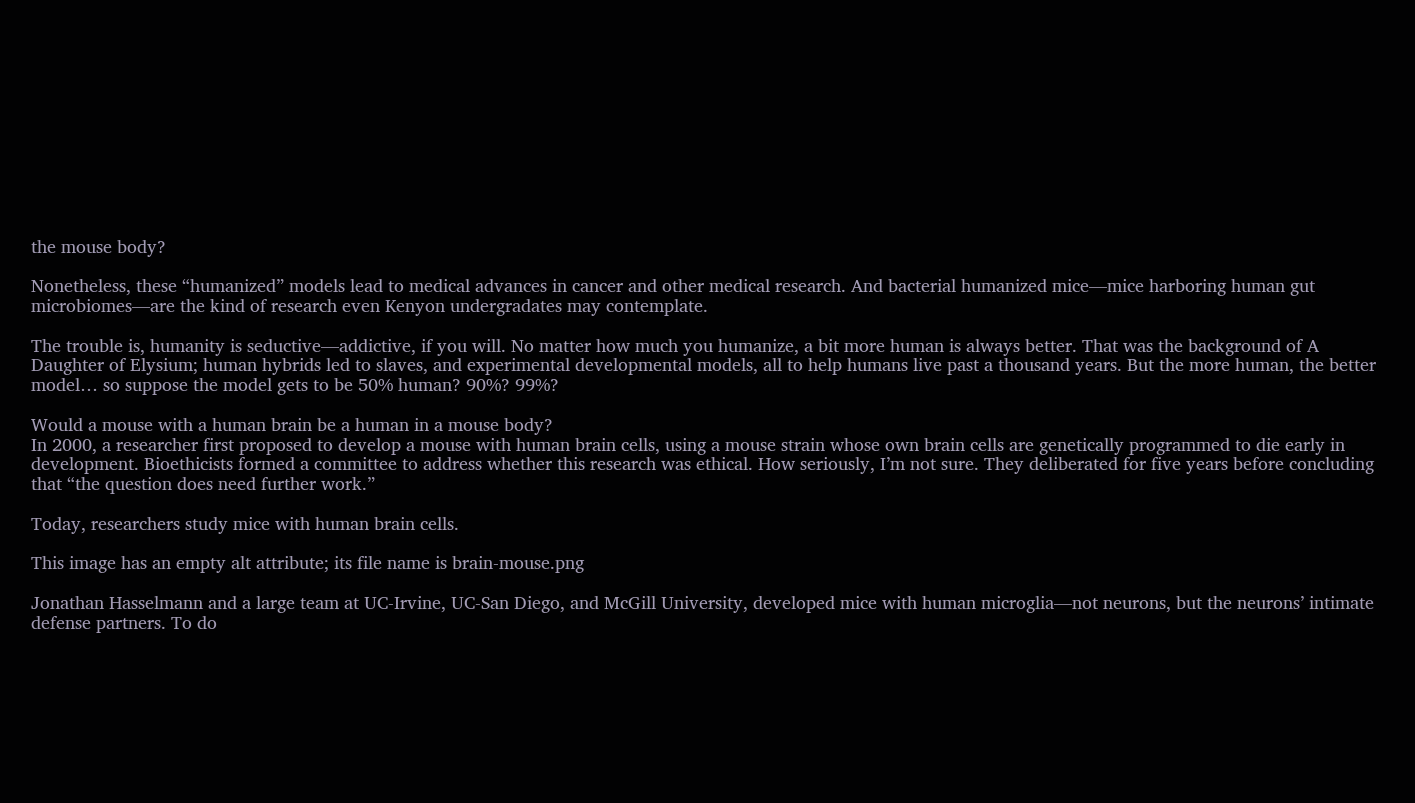the mouse body?

Nonetheless, these “humanized” models lead to medical advances in cancer and other medical research. And bacterial humanized mice—mice harboring human gut microbiomes—are the kind of research even Kenyon undergradates may contemplate.

The trouble is, humanity is seductive—addictive, if you will. No matter how much you humanize, a bit more human is always better. That was the background of A Daughter of Elysium; human hybrids led to slaves, and experimental developmental models, all to help humans live past a thousand years. But the more human, the better model… so suppose the model gets to be 50% human? 90%? 99%?

Would a mouse with a human brain be a human in a mouse body?
In 2000, a researcher first proposed to develop a mouse with human brain cells, using a mouse strain whose own brain cells are genetically programmed to die early in development. Bioethicists formed a committee to address whether this research was ethical. How seriously, I’m not sure. They deliberated for five years before concluding that “the question does need further work.”

Today, researchers study mice with human brain cells.

This image has an empty alt attribute; its file name is brain-mouse.png

Jonathan Hasselmann and a large team at UC-Irvine, UC-San Diego, and McGill University, developed mice with human microglia—not neurons, but the neurons’ intimate defense partners. To do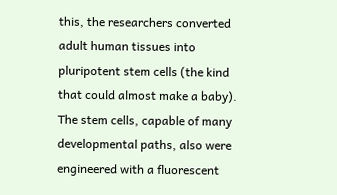this, the researchers converted adult human tissues into pluripotent stem cells (the kind that could almost make a baby). The stem cells, capable of many developmental paths, also were engineered with a fluorescent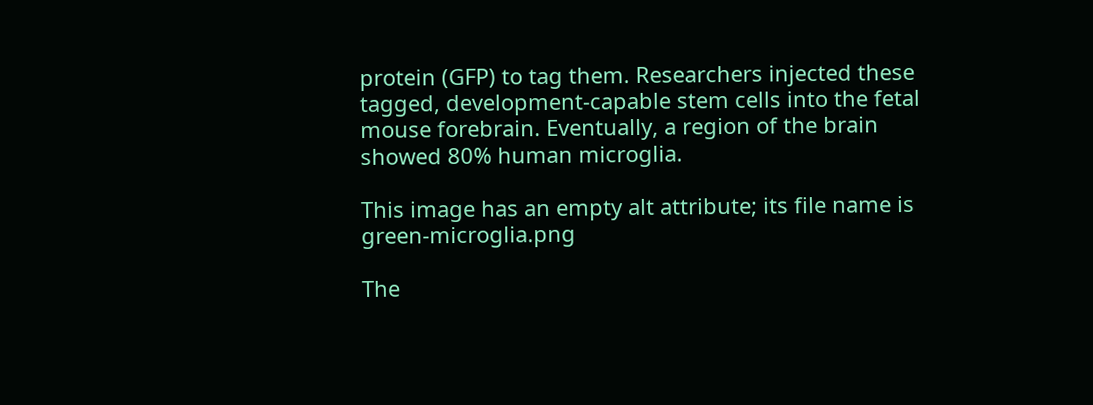protein (GFP) to tag them. Researchers injected these tagged, development-capable stem cells into the fetal mouse forebrain. Eventually, a region of the brain showed 80% human microglia.

This image has an empty alt attribute; its file name is green-microglia.png

The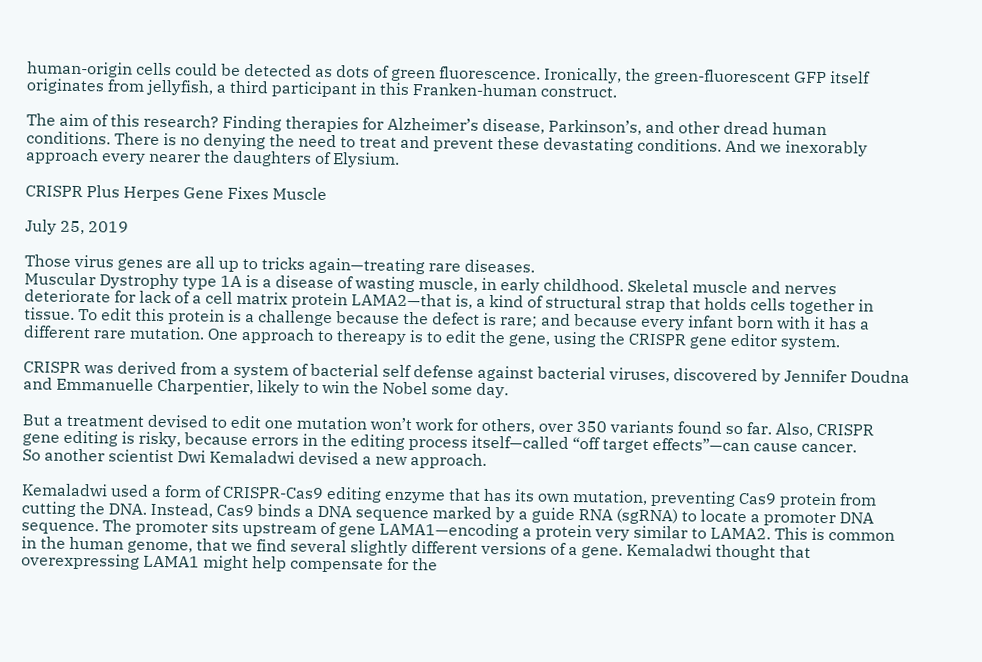human-origin cells could be detected as dots of green fluorescence. Ironically, the green-fluorescent GFP itself originates from jellyfish, a third participant in this Franken-human construct.

The aim of this research? Finding therapies for Alzheimer’s disease, Parkinson’s, and other dread human conditions. There is no denying the need to treat and prevent these devastating conditions. And we inexorably approach every nearer the daughters of Elysium.

CRISPR Plus Herpes Gene Fixes Muscle

July 25, 2019

Those virus genes are all up to tricks again—treating rare diseases.
Muscular Dystrophy type 1A is a disease of wasting muscle, in early childhood. Skeletal muscle and nerves deteriorate for lack of a cell matrix protein LAMA2—that is, a kind of structural strap that holds cells together in tissue. To edit this protein is a challenge because the defect is rare; and because every infant born with it has a different rare mutation. One approach to thereapy is to edit the gene, using the CRISPR gene editor system.

CRISPR was derived from a system of bacterial self defense against bacterial viruses, discovered by Jennifer Doudna and Emmanuelle Charpentier, likely to win the Nobel some day.

But a treatment devised to edit one mutation won’t work for others, over 350 variants found so far. Also, CRISPR gene editing is risky, because errors in the editing process itself—called “off target effects”—can cause cancer.
So another scientist Dwi Kemaladwi devised a new approach.

Kemaladwi used a form of CRISPR-Cas9 editing enzyme that has its own mutation, preventing Cas9 protein from cutting the DNA. Instead, Cas9 binds a DNA sequence marked by a guide RNA (sgRNA) to locate a promoter DNA sequence. The promoter sits upstream of gene LAMA1—encoding a protein very similar to LAMA2. This is common in the human genome, that we find several slightly different versions of a gene. Kemaladwi thought that overexpressing LAMA1 might help compensate for the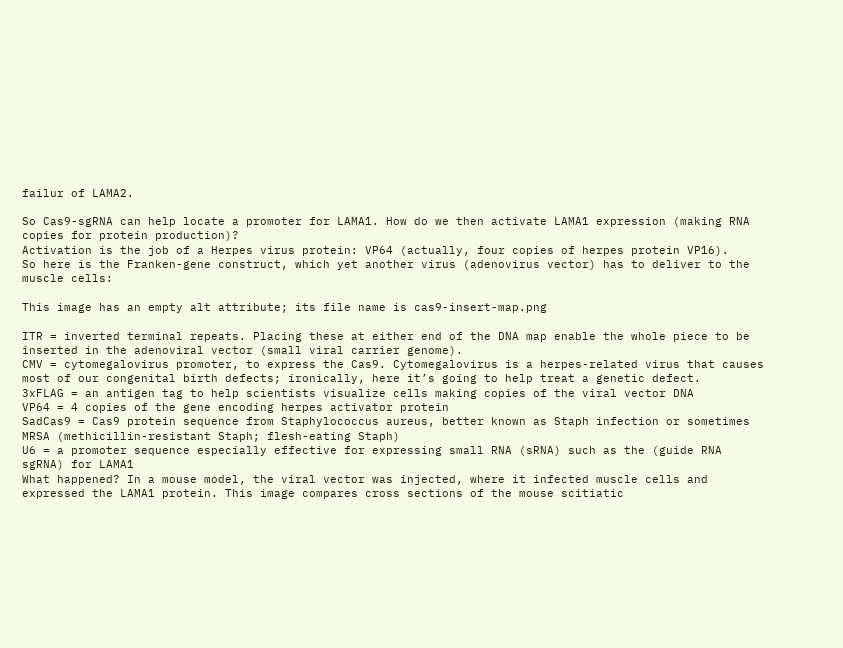failur of LAMA2.

So Cas9-sgRNA can help locate a promoter for LAMA1. How do we then activate LAMA1 expression (making RNA copies for protein production)?
Activation is the job of a Herpes virus protein: VP64 (actually, four copies of herpes protein VP16).
So here is the Franken-gene construct, which yet another virus (adenovirus vector) has to deliver to the muscle cells:

This image has an empty alt attribute; its file name is cas9-insert-map.png

ITR = inverted terminal repeats. Placing these at either end of the DNA map enable the whole piece to be inserted in the adenoviral vector (small viral carrier genome).
CMV = cytomegalovirus promoter, to express the Cas9. Cytomegalovirus is a herpes-related virus that causes most of our congenital birth defects; ironically, here it’s going to help treat a genetic defect.
3xFLAG = an antigen tag to help scientists visualize cells making copies of the viral vector DNA
VP64 = 4 copies of the gene encoding herpes activator protein
SadCas9 = Cas9 protein sequence from Staphylococcus aureus, better known as Staph infection or sometimes MRSA (methicillin-resistant Staph; flesh-eating Staph)
U6 = a promoter sequence especially effective for expressing small RNA (sRNA) such as the (guide RNA sgRNA) for LAMA1
What happened? In a mouse model, the viral vector was injected, where it infected muscle cells and expressed the LAMA1 protein. This image compares cross sections of the mouse scitiatic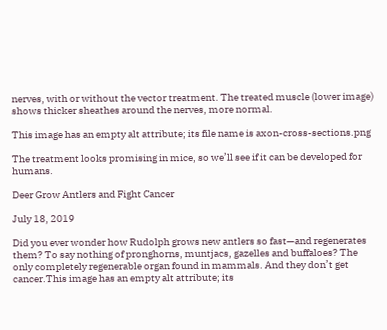nerves, with or without the vector treatment. The treated muscle (lower image) shows thicker sheathes around the nerves, more normal.

This image has an empty alt attribute; its file name is axon-cross-sections.png

The treatment looks promising in mice, so we’ll see if it can be developed for humans.

Deer Grow Antlers and Fight Cancer

July 18, 2019

Did you ever wonder how Rudolph grows new antlers so fast—and regenerates them? To say nothing of pronghorns, muntjacs, gazelles and buffaloes? The only completely regenerable organ found in mammals. And they don’t get cancer.This image has an empty alt attribute; its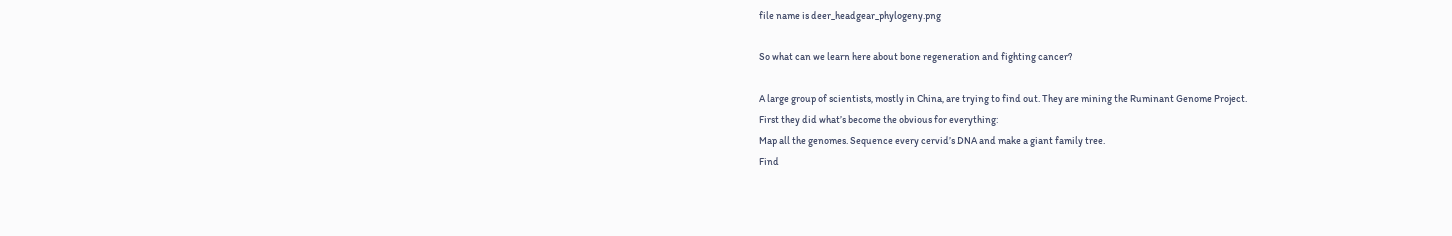file name is deer_headgear_phylogeny.png

So what can we learn here about bone regeneration and fighting cancer?

A large group of scientists, mostly in China, are trying to find out. They are mining the Ruminant Genome Project.
First they did what’s become the obvious for everything:
Map all the genomes. Sequence every cervid’s DNA and make a giant family tree.
Find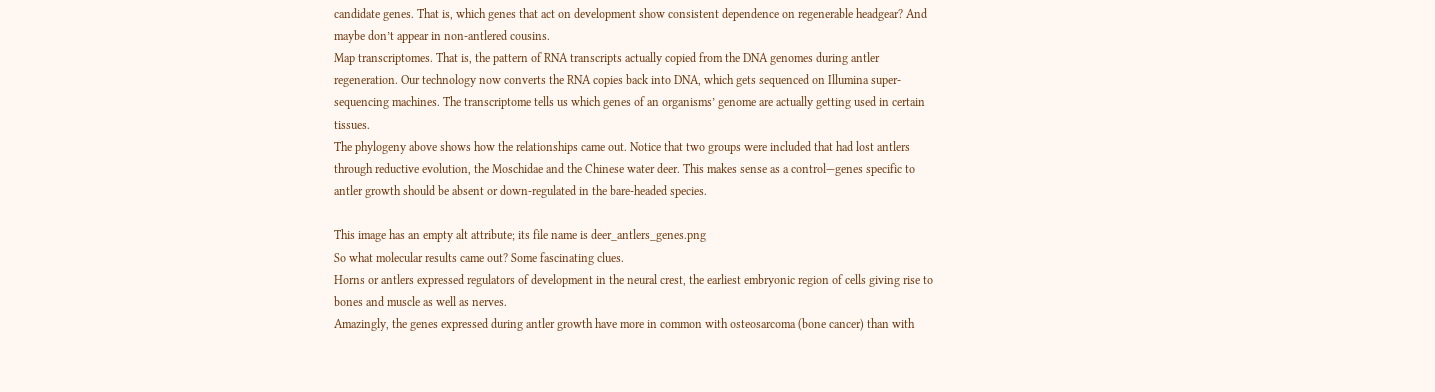candidate genes. That is, which genes that act on development show consistent dependence on regenerable headgear? And maybe don’t appear in non-antlered cousins.
Map transcriptomes. That is, the pattern of RNA transcripts actually copied from the DNA genomes during antler regeneration. Our technology now converts the RNA copies back into DNA, which gets sequenced on Illumina super-sequencing machines. The transcriptome tells us which genes of an organisms’ genome are actually getting used in certain tissues.
The phylogeny above shows how the relationships came out. Notice that two groups were included that had lost antlers through reductive evolution, the Moschidae and the Chinese water deer. This makes sense as a control—genes specific to antler growth should be absent or down-regulated in the bare-headed species.

This image has an empty alt attribute; its file name is deer_antlers_genes.png
So what molecular results came out? Some fascinating clues.
Horns or antlers expressed regulators of development in the neural crest, the earliest embryonic region of cells giving rise to bones and muscle as well as nerves.
Amazingly, the genes expressed during antler growth have more in common with osteosarcoma (bone cancer) than with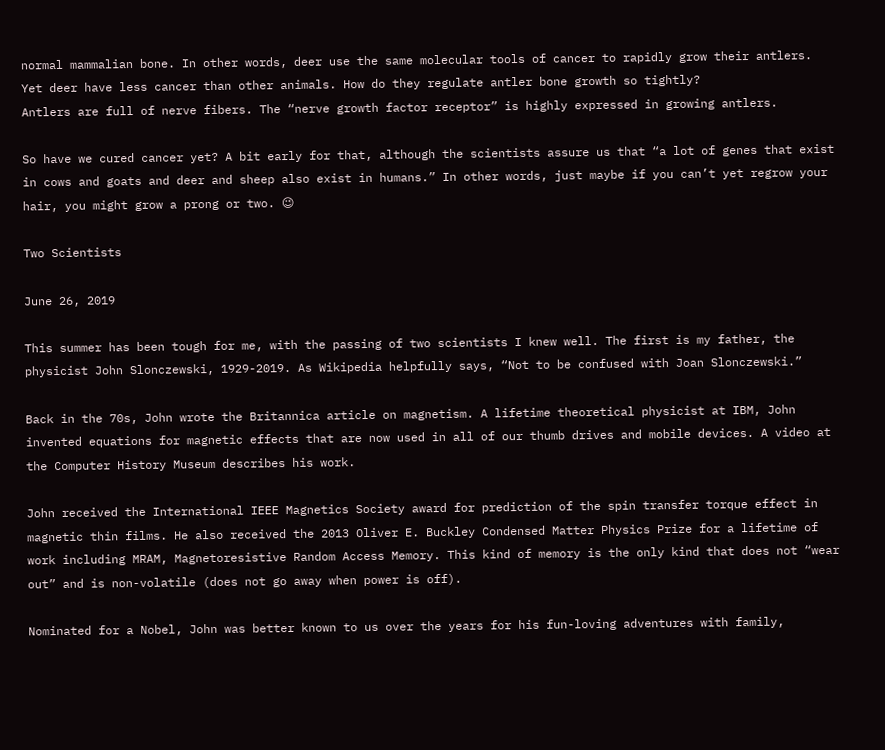normal mammalian bone. In other words, deer use the same molecular tools of cancer to rapidly grow their antlers. Yet deer have less cancer than other animals. How do they regulate antler bone growth so tightly?
Antlers are full of nerve fibers. The “nerve growth factor receptor” is highly expressed in growing antlers.

So have we cured cancer yet? A bit early for that, although the scientists assure us that “a lot of genes that exist in cows and goats and deer and sheep also exist in humans.” In other words, just maybe if you can’t yet regrow your hair, you might grow a prong or two. 😉

Two Scientists

June 26, 2019

This summer has been tough for me, with the passing of two scientists I knew well. The first is my father, the physicist John Slonczewski, 1929-2019. As Wikipedia helpfully says, “Not to be confused with Joan Slonczewski.”

Back in the 70s, John wrote the Britannica article on magnetism. A lifetime theoretical physicist at IBM, John invented equations for magnetic effects that are now used in all of our thumb drives and mobile devices. A video at the Computer History Museum describes his work.

John received the International IEEE Magnetics Society award for prediction of the spin transfer torque effect in magnetic thin films. He also received the 2013 Oliver E. Buckley Condensed Matter Physics Prize for a lifetime of work including MRAM, Magnetoresistive Random Access Memory. This kind of memory is the only kind that does not “wear out” and is non-volatile (does not go away when power is off).

Nominated for a Nobel, John was better known to us over the years for his fun-loving adventures with family,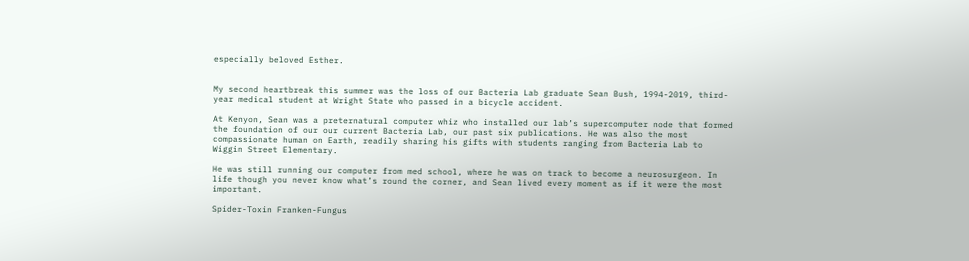especially beloved Esther.


My second heartbreak this summer was the loss of our Bacteria Lab graduate Sean Bush, 1994-2019, third-year medical student at Wright State who passed in a bicycle accident.

At Kenyon, Sean was a preternatural computer whiz who installed our lab’s supercomputer node that formed the foundation of our our current Bacteria Lab, our past six publications. He was also the most compassionate human on Earth, readily sharing his gifts with students ranging from Bacteria Lab to Wiggin Street Elementary.

He was still running our computer from med school, where he was on track to become a neurosurgeon. In life though you never know what’s round the corner, and Sean lived every moment as if it were the most important.

Spider-Toxin Franken-Fungus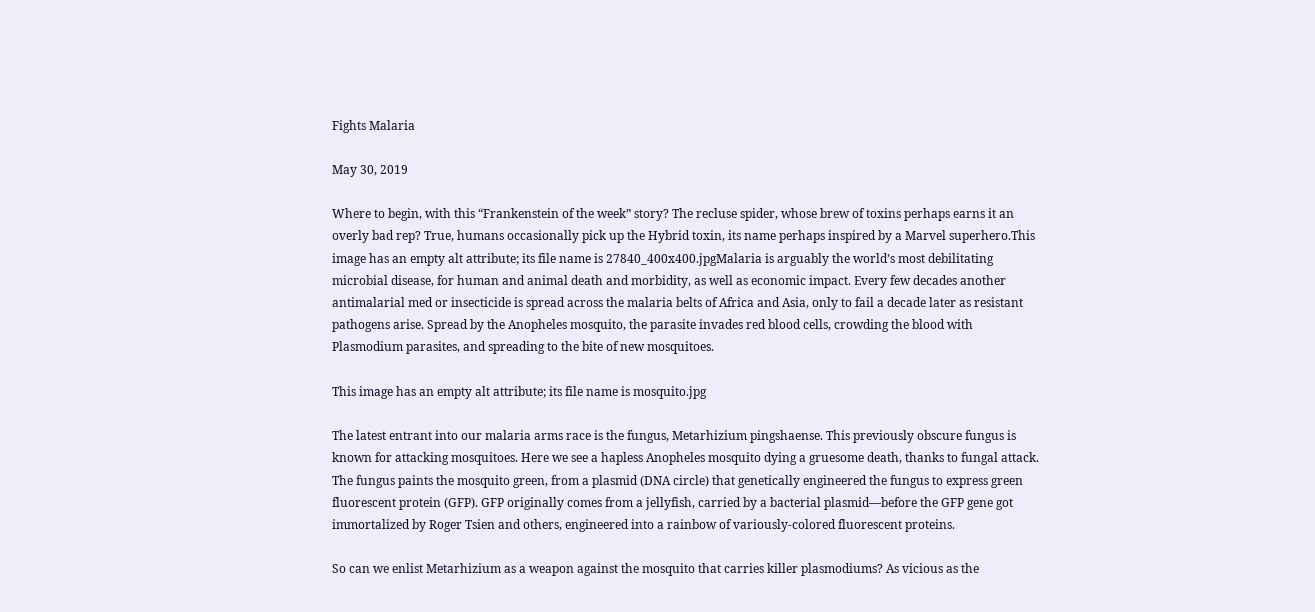Fights Malaria

May 30, 2019

Where to begin, with this “Frankenstein of the week” story? The recluse spider, whose brew of toxins perhaps earns it an overly bad rep? True, humans occasionally pick up the Hybrid toxin, its name perhaps inspired by a Marvel superhero.This image has an empty alt attribute; its file name is 27840_400x400.jpgMalaria is arguably the world’s most debilitating microbial disease, for human and animal death and morbidity, as well as economic impact. Every few decades another antimalarial med or insecticide is spread across the malaria belts of Africa and Asia, only to fail a decade later as resistant pathogens arise. Spread by the Anopheles mosquito, the parasite invades red blood cells, crowding the blood with Plasmodium parasites, and spreading to the bite of new mosquitoes.

This image has an empty alt attribute; its file name is mosquito.jpg

The latest entrant into our malaria arms race is the fungus, Metarhizium pingshaense. This previously obscure fungus is known for attacking mosquitoes. Here we see a hapless Anopheles mosquito dying a gruesome death, thanks to fungal attack. The fungus paints the mosquito green, from a plasmid (DNA circle) that genetically engineered the fungus to express green fluorescent protein (GFP). GFP originally comes from a jellyfish, carried by a bacterial plasmid—before the GFP gene got immortalized by Roger Tsien and others, engineered into a rainbow of variously-colored fluorescent proteins.

So can we enlist Metarhizium as a weapon against the mosquito that carries killer plasmodiums? As vicious as the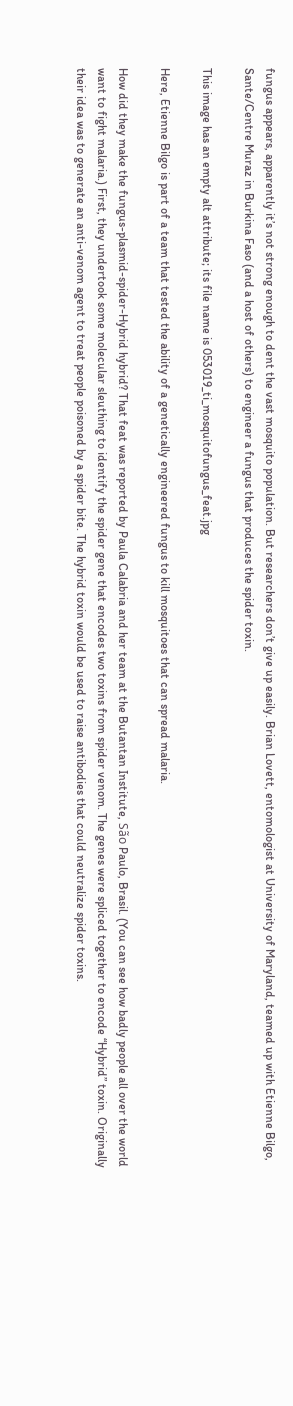fungus appears, apparently it’s not strong enough to dent the vast mosquito population. But researchers don’t give up easily. Brian Lovett, entomologist at University of Maryland, teamed up with Etienne Bilgo, Sante/Centre Muraz in Burkina Faso (and a host of others) to engineer a fungus that produces the spider toxin.

This image has an empty alt attribute; its file name is 053019_ti_mosquitofungus_feat.jpg

Here, Etienne Bilgo is part of a team that tested the ability of a genetically engineered fungus to kill mosquitoes that can spread malaria.

How did they make the fungus-plasmid-spider-Hybrid hybrid? That feat was reported by Paula Calabria and her team at the Butantan Institute, São Paulo, Brasil. (You can see how badly people all over the world want to fight malaria.) First, they undertook some molecular sleuthing to identify the spider gene that encodes two toxins from spider venom. The genes were spliced together to encode “Hybrid” toxin. Originally their idea was to generate an anti-venom agent to treat people poisoned by a spider bite. The hybrid toxin would be used to raise antibodies that could neutralize spider toxins.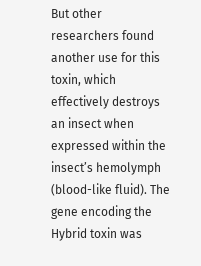But other researchers found another use for this toxin, which effectively destroys an insect when expressed within the insect’s hemolymph (blood-like fluid). The gene encoding the Hybrid toxin was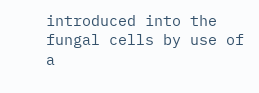introduced into the fungal cells by use of a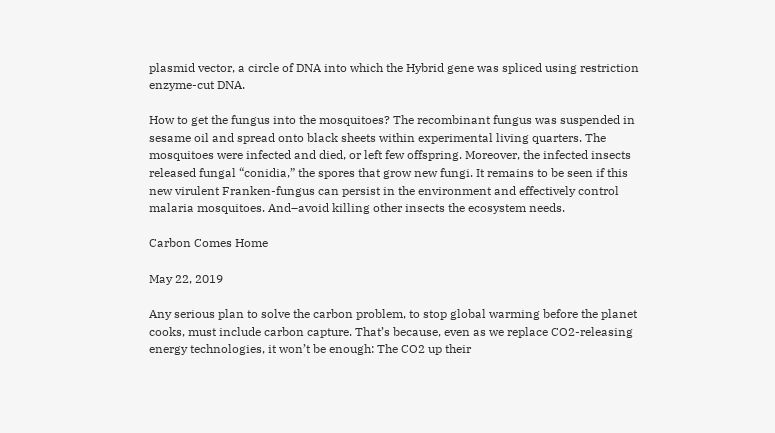plasmid vector, a circle of DNA into which the Hybrid gene was spliced using restriction enzyme-cut DNA.

How to get the fungus into the mosquitoes? The recombinant fungus was suspended in sesame oil and spread onto black sheets within experimental living quarters. The mosquitoes were infected and died, or left few offspring. Moreover, the infected insects released fungal “conidia,” the spores that grow new fungi. It remains to be seen if this new virulent Franken-fungus can persist in the environment and effectively control malaria mosquitoes. And–avoid killing other insects the ecosystem needs.

Carbon Comes Home

May 22, 2019

Any serious plan to solve the carbon problem, to stop global warming before the planet cooks, must include carbon capture. That’s because, even as we replace CO2-releasing energy technologies, it won’t be enough: The CO2 up their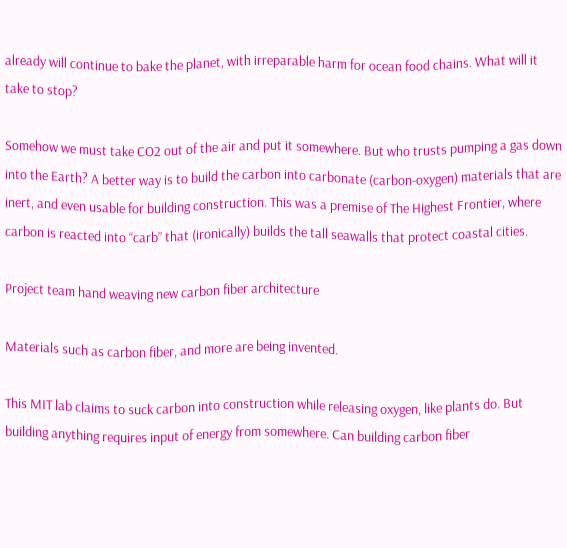already will continue to bake the planet, with irreparable harm for ocean food chains. What will it take to stop?

Somehow we must take CO2 out of the air and put it somewhere. But who trusts pumping a gas down into the Earth? A better way is to build the carbon into carbonate (carbon-oxygen) materials that are inert, and even usable for building construction. This was a premise of The Highest Frontier, where carbon is reacted into “carb” that (ironically) builds the tall seawalls that protect coastal cities.

Project team hand weaving new carbon fiber architecture

Materials such as carbon fiber, and more are being invented.

This MIT lab claims to suck carbon into construction while releasing oxygen, like plants do. But building anything requires input of energy from somewhere. Can building carbon fiber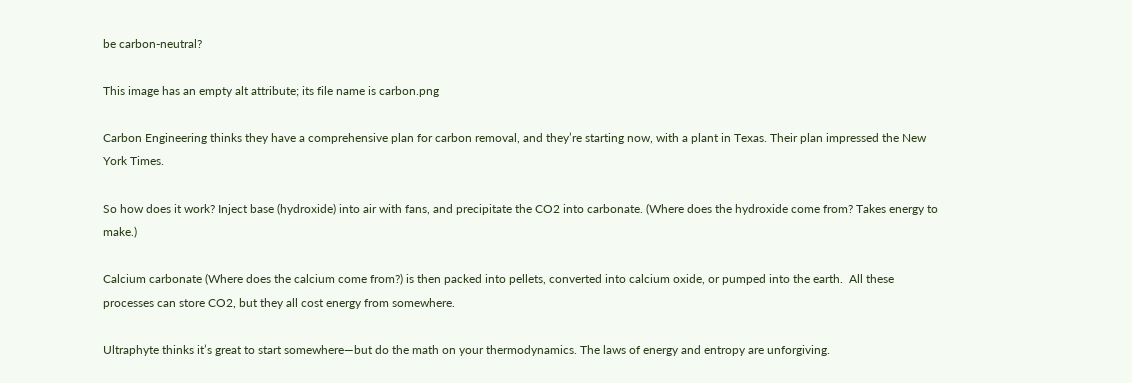be carbon-neutral?

This image has an empty alt attribute; its file name is carbon.png

Carbon Engineering thinks they have a comprehensive plan for carbon removal, and they’re starting now, with a plant in Texas. Their plan impressed the New York Times.

So how does it work? Inject base (hydroxide) into air with fans, and precipitate the CO2 into carbonate. (Where does the hydroxide come from? Takes energy to make.)

Calcium carbonate (Where does the calcium come from?) is then packed into pellets, converted into calcium oxide, or pumped into the earth.  All these processes can store CO2, but they all cost energy from somewhere.

Ultraphyte thinks it’s great to start somewhere—but do the math on your thermodynamics. The laws of energy and entropy are unforgiving.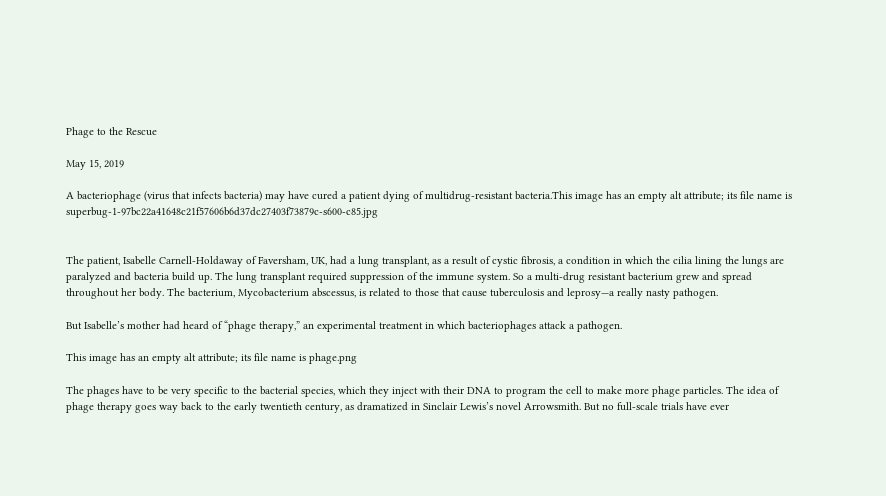Phage to the Rescue

May 15, 2019

A bacteriophage (virus that infects bacteria) may have cured a patient dying of multidrug-resistant bacteria.This image has an empty alt attribute; its file name is superbug-1-97bc22a41648c21f57606b6d37dc27403f73879c-s600-c85.jpg


The patient, Isabelle Carnell-Holdaway of Faversham, UK, had a lung transplant, as a result of cystic fibrosis, a condition in which the cilia lining the lungs are paralyzed and bacteria build up. The lung transplant required suppression of the immune system. So a multi-drug resistant bacterium grew and spread throughout her body. The bacterium, Mycobacterium abscessus, is related to those that cause tuberculosis and leprosy—a really nasty pathogen.

But Isabelle’s mother had heard of “phage therapy,” an experimental treatment in which bacteriophages attack a pathogen.

This image has an empty alt attribute; its file name is phage.png

The phages have to be very specific to the bacterial species, which they inject with their DNA to program the cell to make more phage particles. The idea of phage therapy goes way back to the early twentieth century, as dramatized in Sinclair Lewis’s novel Arrowsmith. But no full-scale trials have ever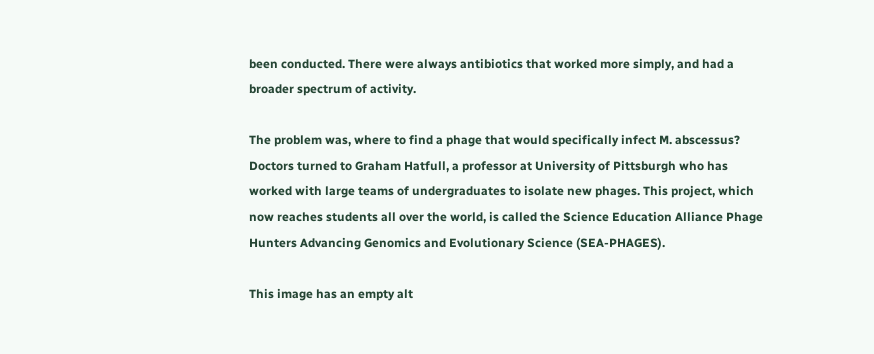been conducted. There were always antibiotics that worked more simply, and had a broader spectrum of activity.

The problem was, where to find a phage that would specifically infect M. abscessus? Doctors turned to Graham Hatfull, a professor at University of Pittsburgh who has worked with large teams of undergraduates to isolate new phages. This project, which now reaches students all over the world, is called the Science Education Alliance Phage Hunters Advancing Genomics and Evolutionary Science (SEA-PHAGES).

This image has an empty alt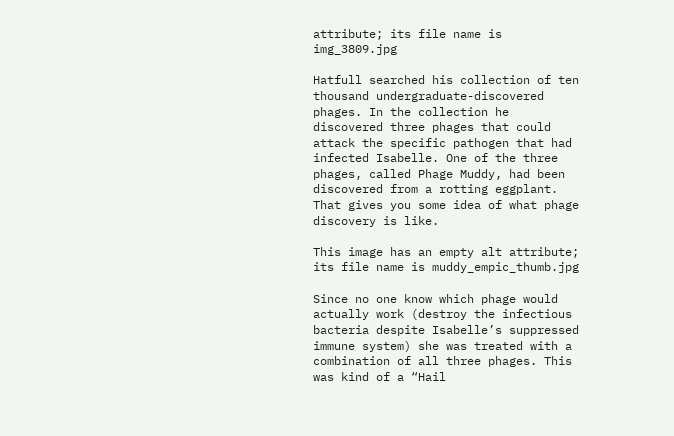attribute; its file name is img_3809.jpg

Hatfull searched his collection of ten thousand undergraduate-discovered phages. In the collection he discovered three phages that could attack the specific pathogen that had infected Isabelle. One of the three phages, called Phage Muddy, had been discovered from a rotting eggplant. That gives you some idea of what phage discovery is like.

This image has an empty alt attribute; its file name is muddy_empic_thumb.jpg

Since no one know which phage would actually work (destroy the infectious bacteria despite Isabelle’s suppressed immune system) she was treated with a combination of all three phages. This was kind of a “Hail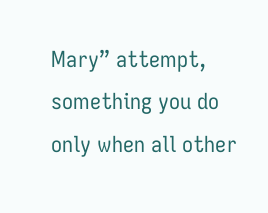Mary” attempt, something you do only when all other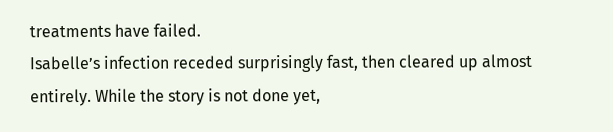treatments have failed.
Isabelle’s infection receded surprisingly fast, then cleared up almost entirely. While the story is not done yet,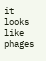it looks like phages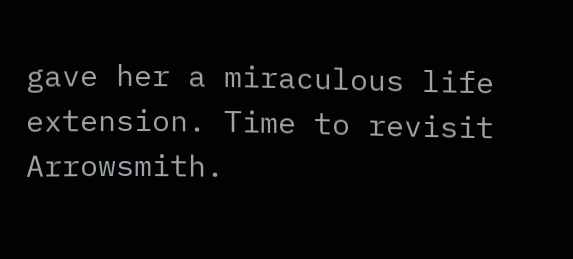gave her a miraculous life extension. Time to revisit Arrowsmith.